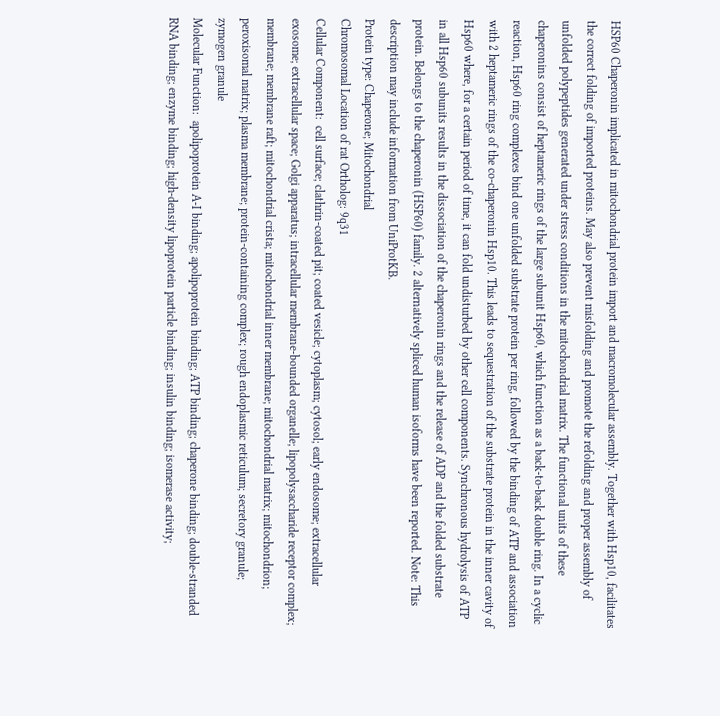HSP60 Chaperonin implicated in mitochondrial protein import and macromolecular assembly. Together with Hsp10, facilitates the correct folding of imported proteins. May also prevent misfolding and promote the refolding and proper assembly of unfolded polypeptides generated under stress conditions in the mitochondrial matrix. The functional units of these chaperonins consist of heptameric rings of the large subunit Hsp60, which function as a back-to-back double ring. In a cyclic reaction, Hsp60 ring complexes bind one unfolded substrate protein per ring, followed by the binding of ATP and association with 2 heptameric rings of the co-chaperonin Hsp10. This leads to sequestration of the substrate protein in the inner cavity of Hsp60 where, for a certain period of time, it can fold undisturbed by other cell components. Synchronous hydrolysis of ATP in all Hsp60 subunits results in the dissociation of the chaperonin rings and the release of ADP and the folded substrate protein. Belongs to the chaperonin (HSP60) family. 2 alternatively spliced human isoforms have been reported. Note: This description may include information from UniProtKB.
Protein type: Chaperone; Mitochondrial
Chromosomal Location of rat Ortholog: 9q31
Cellular Component:  cell surface; clathrin-coated pit; coated vesicle; cytoplasm; cytosol; early endosome; extracellular exosome; extracellular space; Golgi apparatus; intracellular membrane-bounded organelle; lipopolysaccharide receptor complex; membrane; membrane raft; mitochondrial crista; mitochondrial inner membrane; mitochondrial matrix; mitochondrion; peroxisomal matrix; plasma membrane; protein-containing complex; rough endoplasmic reticulum; secretory granule; zymogen granule
Molecular Function:  apolipoprotein A-I binding; apolipoprotein binding; ATP binding; chaperone binding; double-stranded RNA binding; enzyme binding; high-density lipoprotein particle binding; insulin binding; isomerase activity;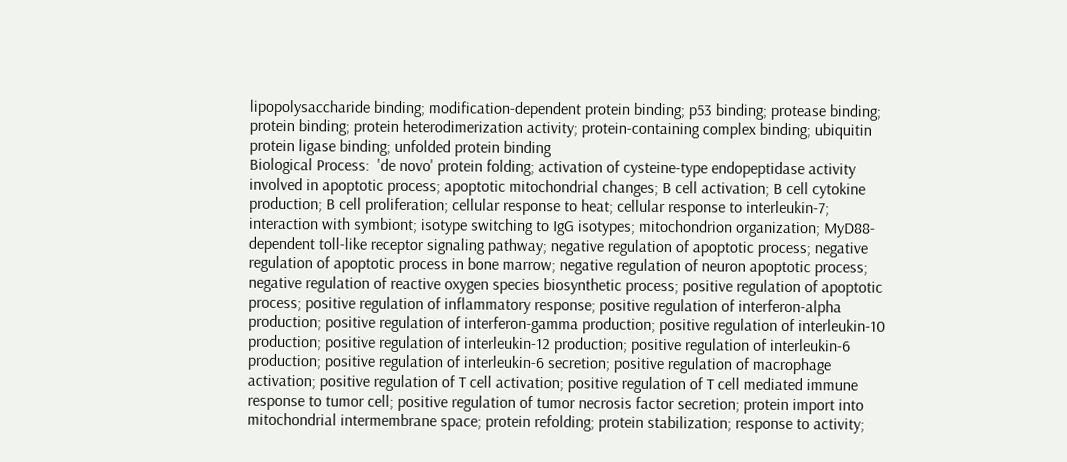lipopolysaccharide binding; modification-dependent protein binding; p53 binding; protease binding; protein binding; protein heterodimerization activity; protein-containing complex binding; ubiquitin protein ligase binding; unfolded protein binding
Biological Process:  'de novo' protein folding; activation of cysteine-type endopeptidase activity involved in apoptotic process; apoptotic mitochondrial changes; B cell activation; B cell cytokine production; B cell proliferation; cellular response to heat; cellular response to interleukin-7; interaction with symbiont; isotype switching to IgG isotypes; mitochondrion organization; MyD88-dependent toll-like receptor signaling pathway; negative regulation of apoptotic process; negative regulation of apoptotic process in bone marrow; negative regulation of neuron apoptotic process; negative regulation of reactive oxygen species biosynthetic process; positive regulation of apoptotic process; positive regulation of inflammatory response; positive regulation of interferon-alpha production; positive regulation of interferon-gamma production; positive regulation of interleukin-10 production; positive regulation of interleukin-12 production; positive regulation of interleukin-6 production; positive regulation of interleukin-6 secretion; positive regulation of macrophage activation; positive regulation of T cell activation; positive regulation of T cell mediated immune response to tumor cell; positive regulation of tumor necrosis factor secretion; protein import into mitochondrial intermembrane space; protein refolding; protein stabilization; response to activity;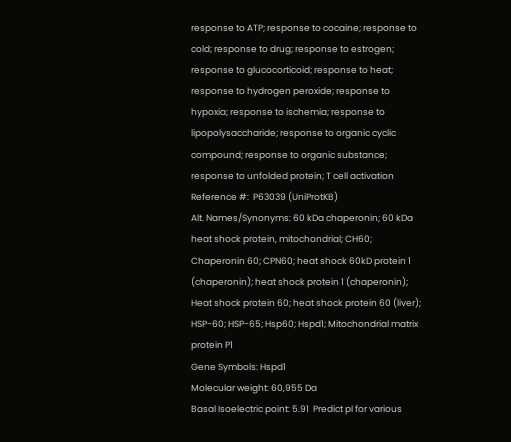response to ATP; response to cocaine; response to cold; response to drug; response to estrogen; response to glucocorticoid; response to heat; response to hydrogen peroxide; response to hypoxia; response to ischemia; response to lipopolysaccharide; response to organic cyclic compound; response to organic substance; response to unfolded protein; T cell activation
Reference #:  P63039 (UniProtKB)
Alt. Names/Synonyms: 60 kDa chaperonin; 60 kDa heat shock protein, mitochondrial; CH60; Chaperonin 60; CPN60; heat shock 60kD protein 1 (chaperonin); heat shock protein 1 (chaperonin); Heat shock protein 60; heat shock protein 60 (liver); HSP-60; HSP-65; Hsp60; Hspd1; Mitochondrial matrix protein P1
Gene Symbols: Hspd1
Molecular weight: 60,955 Da
Basal Isoelectric point: 5.91  Predict pI for various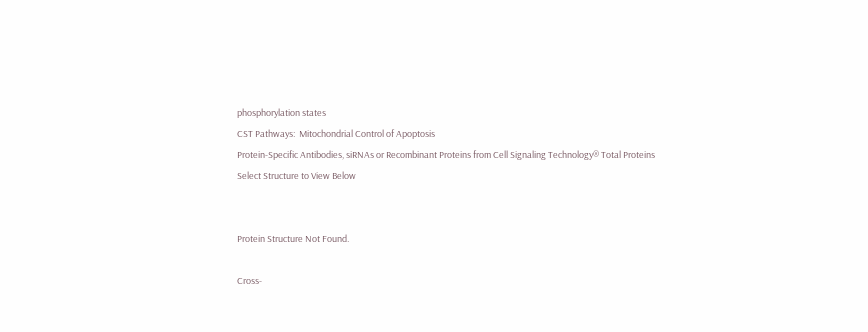phosphorylation states
CST Pathways:  Mitochondrial Control of Apoptosis
Protein-Specific Antibodies, siRNAs or Recombinant Proteins from Cell Signaling Technology® Total Proteins
Select Structure to View Below


Protein Structure Not Found.

Cross-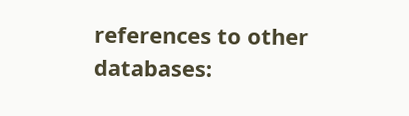references to other databases: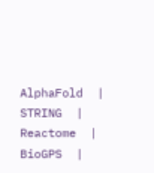AlphaFold  |  STRING  |  Reactome  |  BioGPS  |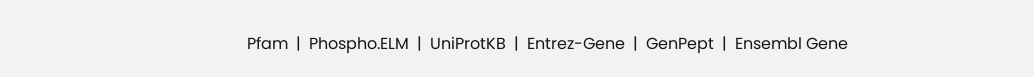Pfam  |  Phospho.ELM  |  UniProtKB  |  Entrez-Gene  |  GenPept  |  Ensembl Gene